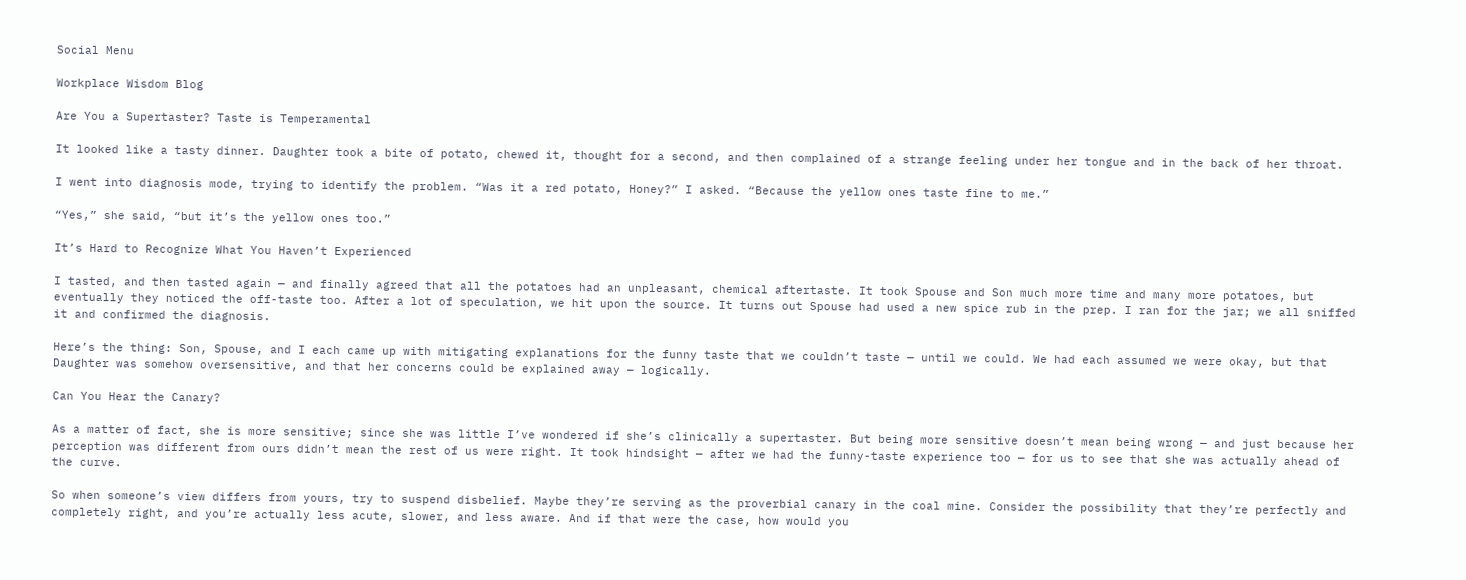Social Menu

Workplace Wisdom Blog

Are You a Supertaster? Taste is Temperamental

It looked like a tasty dinner. Daughter took a bite of potato, chewed it, thought for a second, and then complained of a strange feeling under her tongue and in the back of her throat.

I went into diagnosis mode, trying to identify the problem. “Was it a red potato, Honey?” I asked. “Because the yellow ones taste fine to me.”

“Yes,” she said, “but it’s the yellow ones too.”

It’s Hard to Recognize What You Haven’t Experienced

I tasted, and then tasted again — and finally agreed that all the potatoes had an unpleasant, chemical aftertaste. It took Spouse and Son much more time and many more potatoes, but eventually they noticed the off-taste too. After a lot of speculation, we hit upon the source. It turns out Spouse had used a new spice rub in the prep. I ran for the jar; we all sniffed it and confirmed the diagnosis.

Here’s the thing: Son, Spouse, and I each came up with mitigating explanations for the funny taste that we couldn’t taste — until we could. We had each assumed we were okay, but that Daughter was somehow oversensitive, and that her concerns could be explained away — logically.

Can You Hear the Canary?

As a matter of fact, she is more sensitive; since she was little I’ve wondered if she’s clinically a supertaster. But being more sensitive doesn’t mean being wrong — and just because her perception was different from ours didn’t mean the rest of us were right. It took hindsight — after we had the funny-taste experience too — for us to see that she was actually ahead of the curve.

So when someone’s view differs from yours, try to suspend disbelief. Maybe they’re serving as the proverbial canary in the coal mine. Consider the possibility that they’re perfectly and completely right, and you’re actually less acute, slower, and less aware. And if that were the case, how would you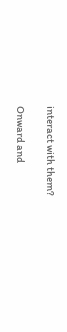interact with them?

Onward and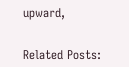upward,


Related Posts: